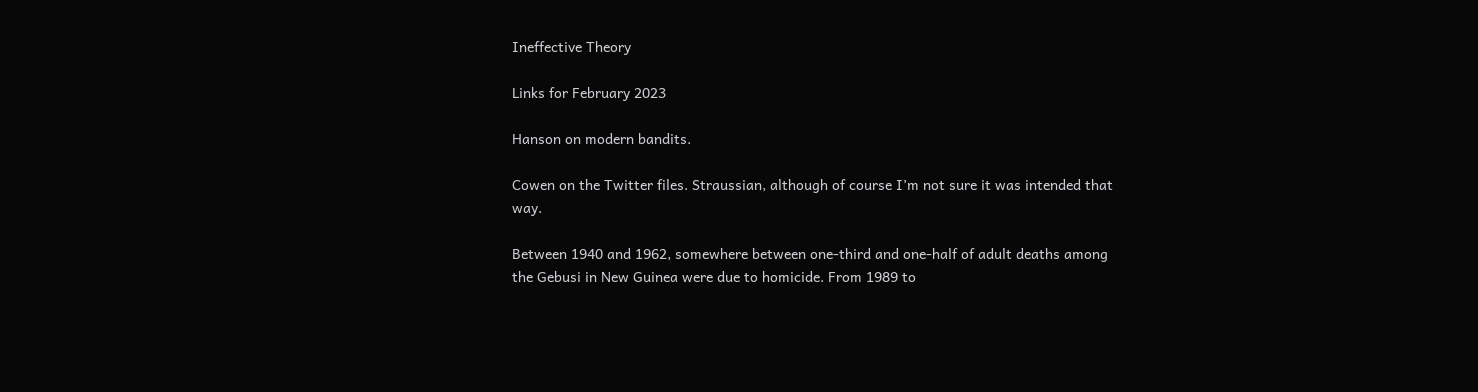Ineffective Theory

Links for February 2023

Hanson on modern bandits.

Cowen on the Twitter files. Straussian, although of course I’m not sure it was intended that way.

Between 1940 and 1962, somewhere between one-third and one-half of adult deaths among the Gebusi in New Guinea were due to homicide. From 1989 to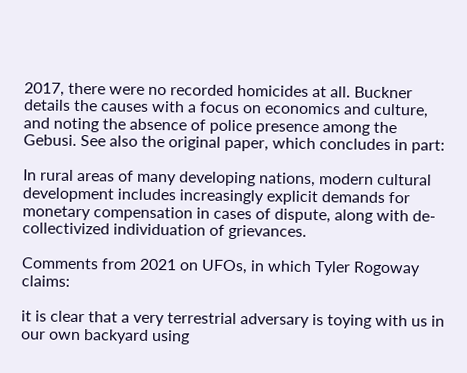2017, there were no recorded homicides at all. Buckner details the causes with a focus on economics and culture, and noting the absence of police presence among the Gebusi. See also the original paper, which concludes in part:

In rural areas of many developing nations, modern cultural development includes increasingly explicit demands for monetary compensation in cases of dispute, along with de-collectivized individuation of grievances.

Comments from 2021 on UFOs, in which Tyler Rogoway claims:

it is clear that a very terrestrial adversary is toying with us in our own backyard using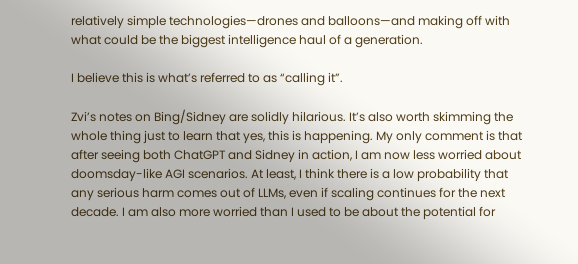relatively simple technologies—drones and balloons—and making off with what could be the biggest intelligence haul of a generation.

I believe this is what’s referred to as “calling it”.

Zvi’s notes on Bing/Sidney are solidly hilarious. It’s also worth skimming the whole thing just to learn that yes, this is happening. My only comment is that after seeing both ChatGPT and Sidney in action, I am now less worried about doomsday-like AGI scenarios. At least, I think there is a low probability that any serious harm comes out of LLMs, even if scaling continues for the next decade. I am also more worried than I used to be about the potential for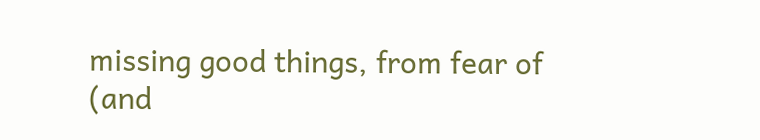missing good things, from fear of (and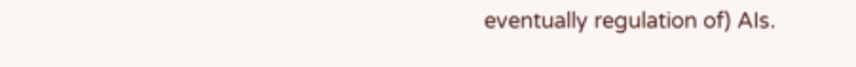eventually regulation of) AIs.